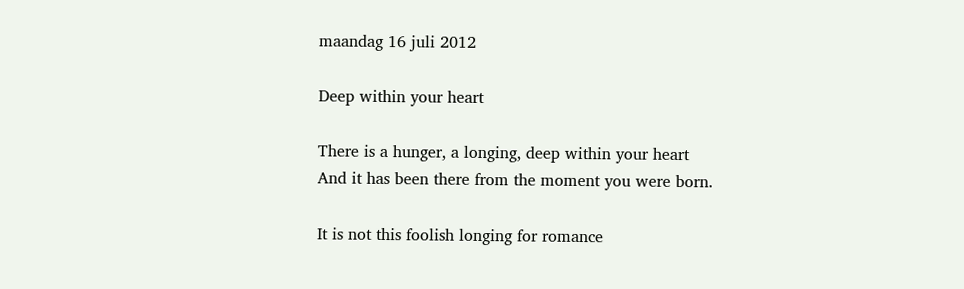maandag 16 juli 2012

Deep within your heart

There is a hunger, a longing, deep within your heart
And it has been there from the moment you were born.

It is not this foolish longing for romance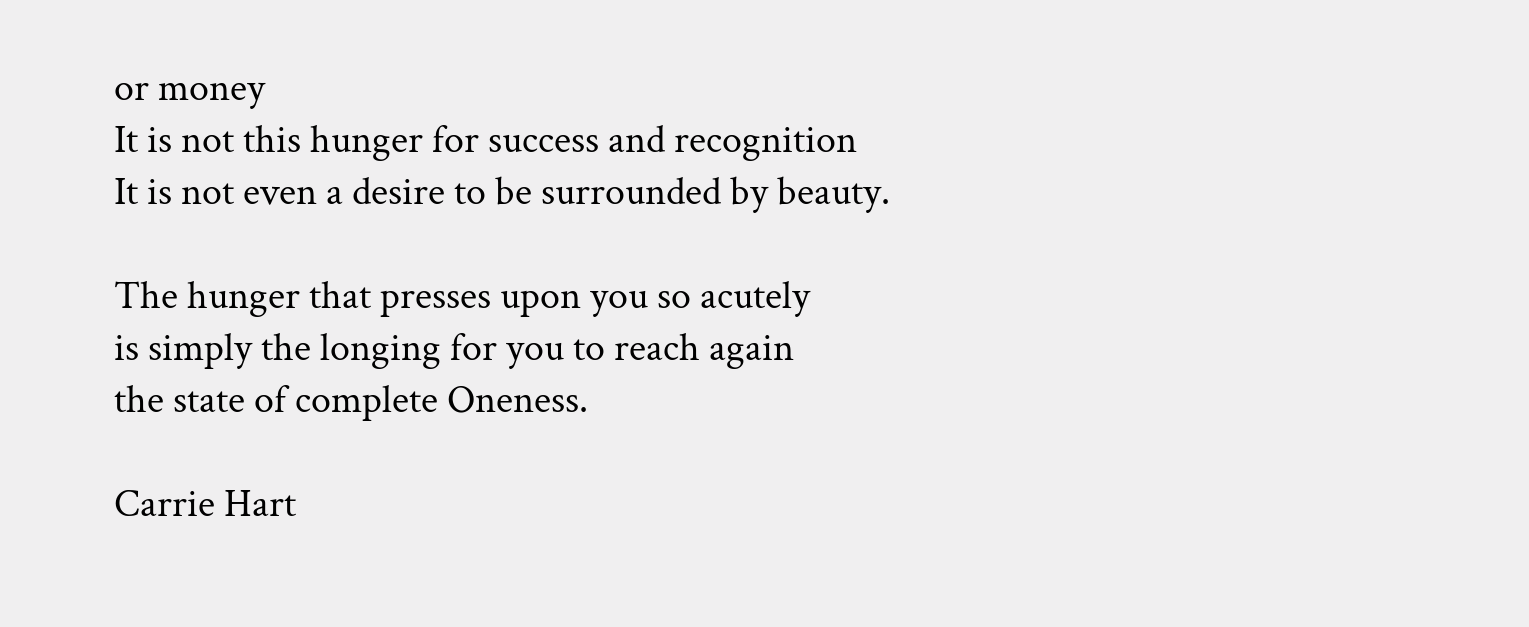or money
It is not this hunger for success and recognition
It is not even a desire to be surrounded by beauty.

The hunger that presses upon you so acutely
is simply the longing for you to reach again
the state of complete Oneness.

Carrie Hart